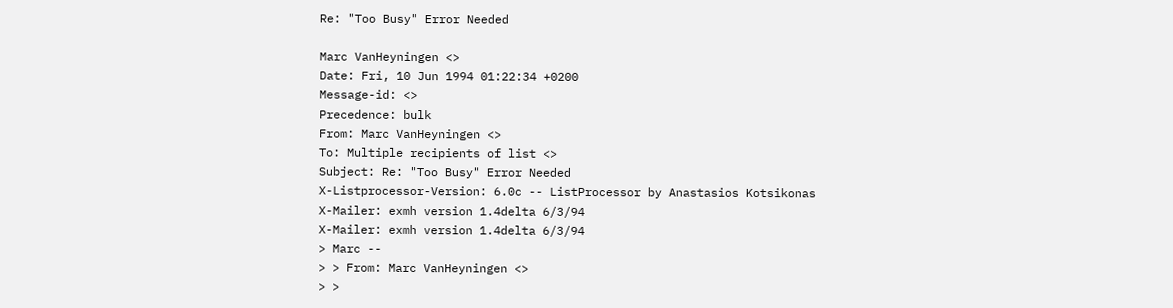Re: "Too Busy" Error Needed

Marc VanHeyningen <>
Date: Fri, 10 Jun 1994 01:22:34 +0200
Message-id: <>
Precedence: bulk
From: Marc VanHeyningen <>
To: Multiple recipients of list <>
Subject: Re: "Too Busy" Error Needed
X-Listprocessor-Version: 6.0c -- ListProcessor by Anastasios Kotsikonas
X-Mailer: exmh version 1.4delta 6/3/94
X-Mailer: exmh version 1.4delta 6/3/94
> Marc --
> > From: Marc VanHeyningen <>
> >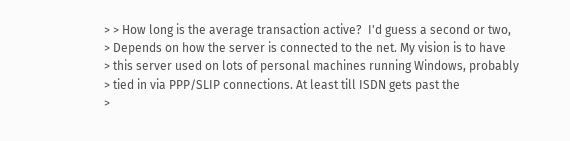> > How long is the average transaction active?  I'd guess a second or two,
> Depends on how the server is connected to the net. My vision is to have
> this server used on lots of personal machines running Windows, probably
> tied in via PPP/SLIP connections. At least till ISDN gets past the
>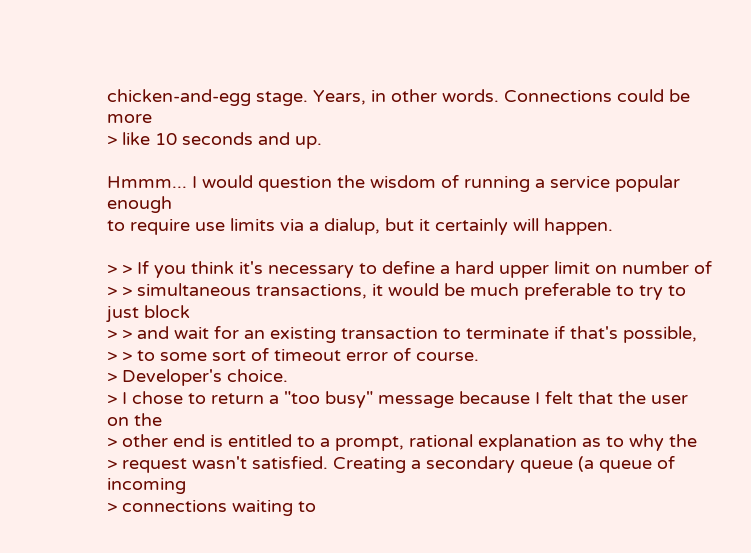chicken-and-egg stage. Years, in other words. Connections could be more
> like 10 seconds and up.

Hmmm... I would question the wisdom of running a service popular enough
to require use limits via a dialup, but it certainly will happen.

> > If you think it's necessary to define a hard upper limit on number of
> > simultaneous transactions, it would be much preferable to try to just block
> > and wait for an existing transaction to terminate if that's possible,
> > to some sort of timeout error of course.
> Developer's choice.
> I chose to return a "too busy" message because I felt that the user on the
> other end is entitled to a prompt, rational explanation as to why the
> request wasn't satisfied. Creating a secondary queue (a queue of incoming
> connections waiting to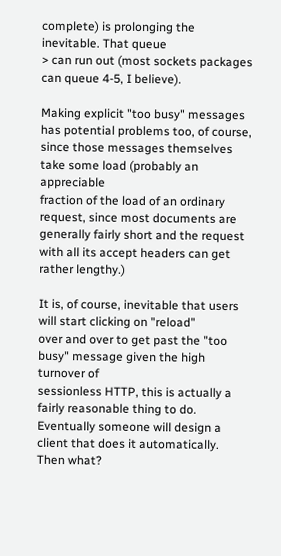complete) is prolonging the inevitable. That queue
> can run out (most sockets packages can queue 4-5, I believe).

Making explicit "too busy" messages has potential problems too, of course,
since those messages themselves take some load (probably an appreciable
fraction of the load of an ordinary request, since most documents are
generally fairly short and the request with all its accept headers can get
rather lengthy.)

It is, of course, inevitable that users will start clicking on "reload"
over and over to get past the "too busy" message given the high turnover of
sessionless HTTP, this is actually a fairly reasonable thing to do.
Eventually someone will design a client that does it automatically.
Then what?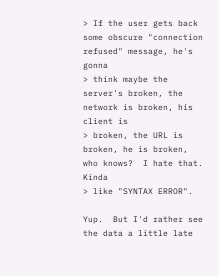> If the user gets back some obscure "connection refused" message, he's gonna
> think maybe the server's broken, the network is broken, his client is
> broken, the URL is broken, he is broken, who knows?  I hate that. Kinda
> like "SYNTAX ERROR".

Yup.  But I'd rather see the data a little late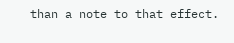than a note to that effect.